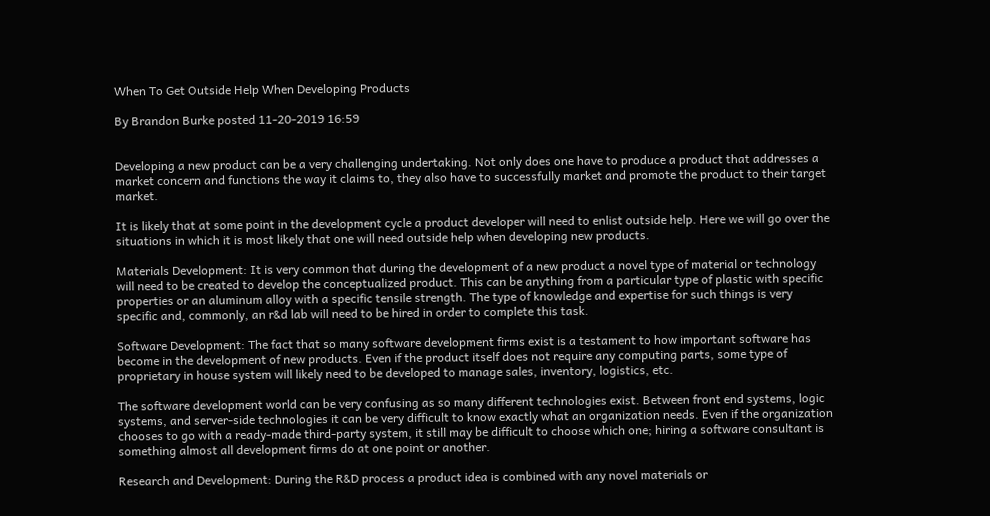When To Get Outside Help When Developing Products

By Brandon Burke posted 11-20-2019 16:59


Developing a new product can be a very challenging undertaking. Not only does one have to produce a product that addresses a market concern and functions the way it claims to, they also have to successfully market and promote the product to their target market.

It is likely that at some point in the development cycle a product developer will need to enlist outside help. Here we will go over the situations in which it is most likely that one will need outside help when developing new products.

Materials Development: It is very common that during the development of a new product a novel type of material or technology will need to be created to develop the conceptualized product. This can be anything from a particular type of plastic with specific properties or an aluminum alloy with a specific tensile strength. The type of knowledge and expertise for such things is very specific and, commonly, an r&d lab will need to be hired in order to complete this task.

Software Development: The fact that so many software development firms exist is a testament to how important software has become in the development of new products. Even if the product itself does not require any computing parts, some type of proprietary in house system will likely need to be developed to manage sales, inventory, logistics, etc.

The software development world can be very confusing as so many different technologies exist. Between front end systems, logic systems, and server-side technologies it can be very difficult to know exactly what an organization needs. Even if the organization chooses to go with a ready-made third-party system, it still may be difficult to choose which one; hiring a software consultant is something almost all development firms do at one point or another.

Research and Development: During the R&D process a product idea is combined with any novel materials or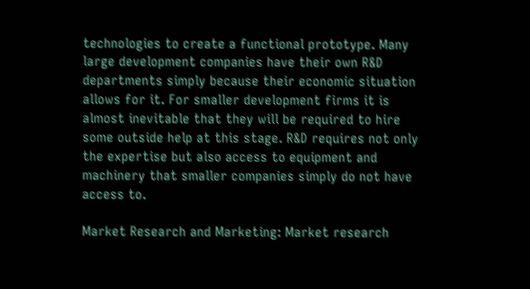technologies to create a functional prototype. Many large development companies have their own R&D departments simply because their economic situation allows for it. For smaller development firms it is almost inevitable that they will be required to hire some outside help at this stage. R&D requires not only the expertise but also access to equipment and machinery that smaller companies simply do not have access to.

Market Research and Marketing: Market research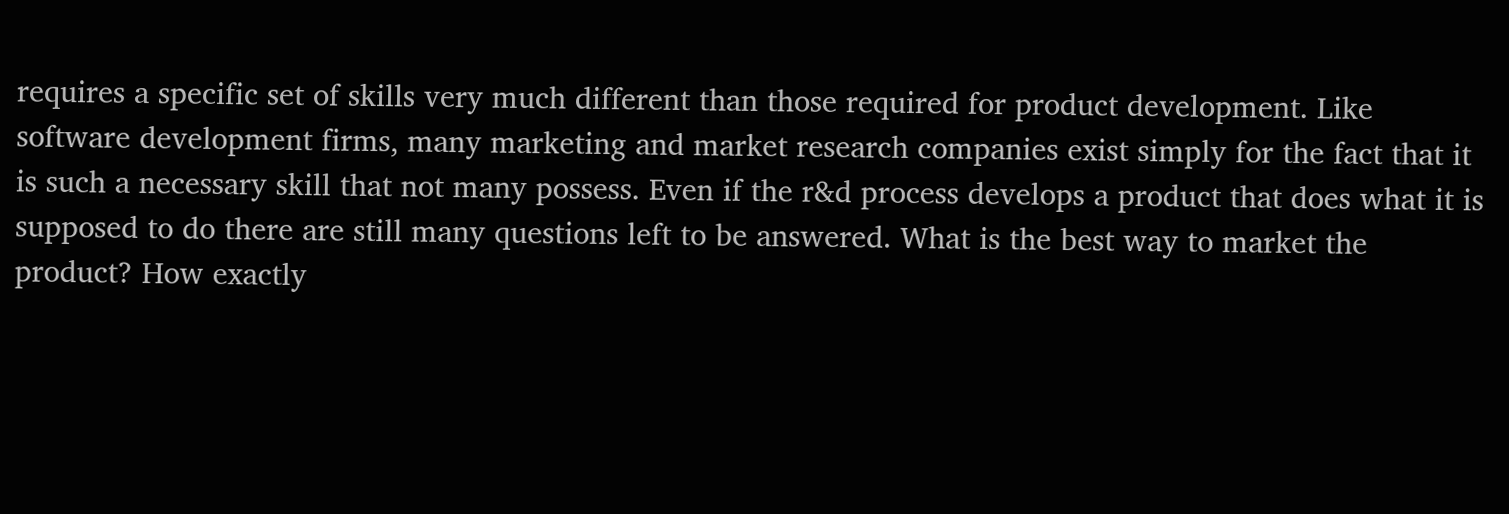requires a specific set of skills very much different than those required for product development. Like software development firms, many marketing and market research companies exist simply for the fact that it is such a necessary skill that not many possess. Even if the r&d process develops a product that does what it is supposed to do there are still many questions left to be answered. What is the best way to market the product? How exactly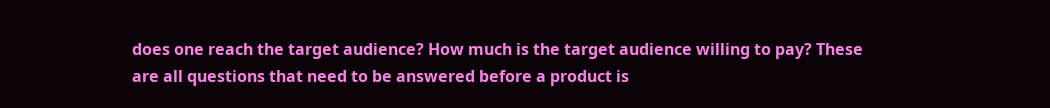does one reach the target audience? How much is the target audience willing to pay? These are all questions that need to be answered before a product is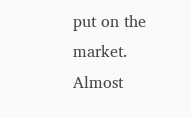put on the market. Almost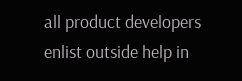all product developers enlist outside help in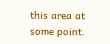this area at some point.